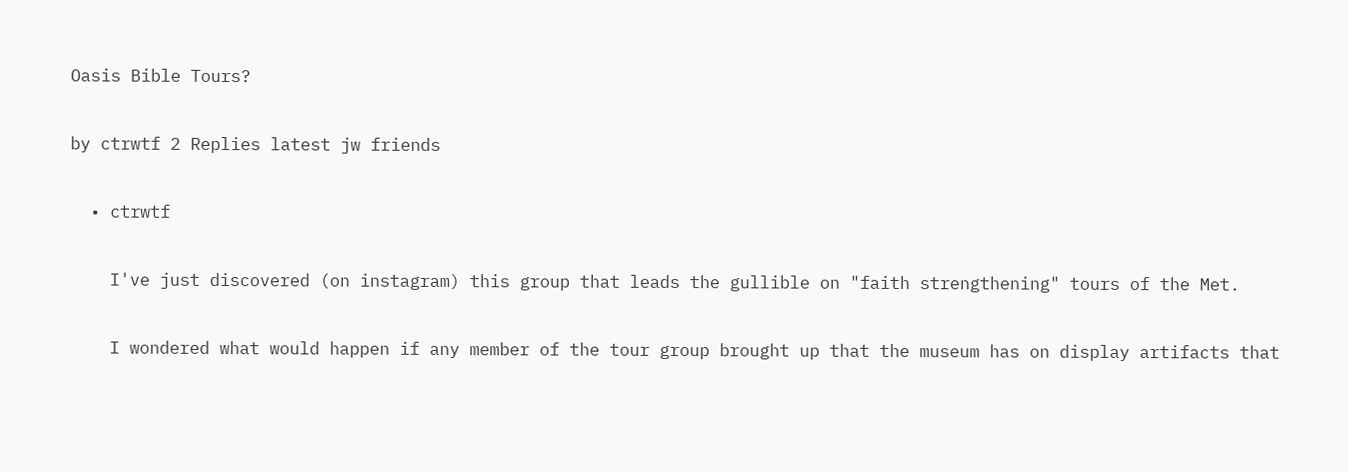Oasis Bible Tours?

by ctrwtf 2 Replies latest jw friends

  • ctrwtf

    I've just discovered (on instagram) this group that leads the gullible on "faith strengthening" tours of the Met.

    I wondered what would happen if any member of the tour group brought up that the museum has on display artifacts that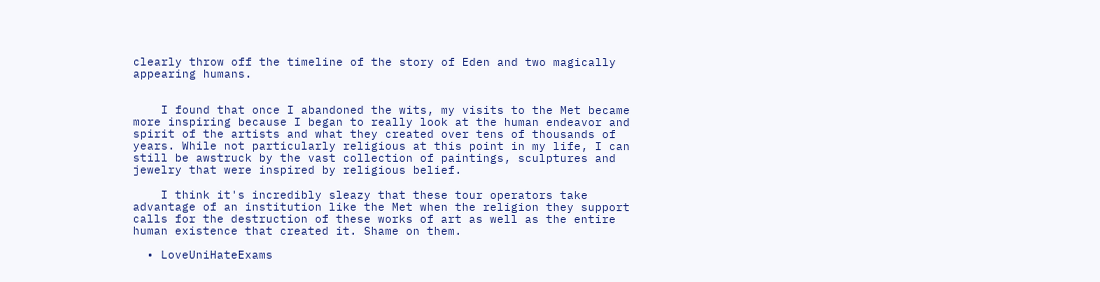clearly throw off the timeline of the story of Eden and two magically appearing humans.


    I found that once I abandoned the wits, my visits to the Met became more inspiring because I began to really look at the human endeavor and spirit of the artists and what they created over tens of thousands of years. While not particularly religious at this point in my life, I can still be awstruck by the vast collection of paintings, sculptures and jewelry that were inspired by religious belief.

    I think it's incredibly sleazy that these tour operators take advantage of an institution like the Met when the religion they support calls for the destruction of these works of art as well as the entire human existence that created it. Shame on them.

  • LoveUniHateExams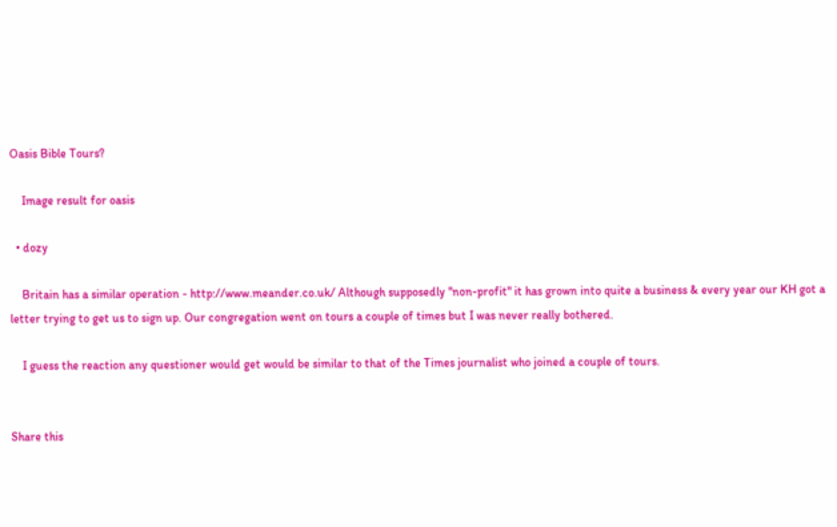Oasis Bible Tours?

    Image result for oasis

  • dozy

    Britain has a similar operation - http://www.meander.co.uk/ Although supposedly "non-profit" it has grown into quite a business & every year our KH got a letter trying to get us to sign up. Our congregation went on tours a couple of times but I was never really bothered.

    I guess the reaction any questioner would get would be similar to that of the Times journalist who joined a couple of tours.


Share this